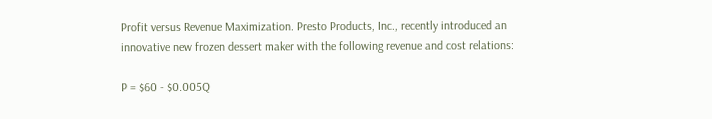Profit versus Revenue Maximization. Presto Products, Inc., recently introduced an innovative new frozen dessert maker with the following revenue and cost relations:

P = $60 - $0.005Q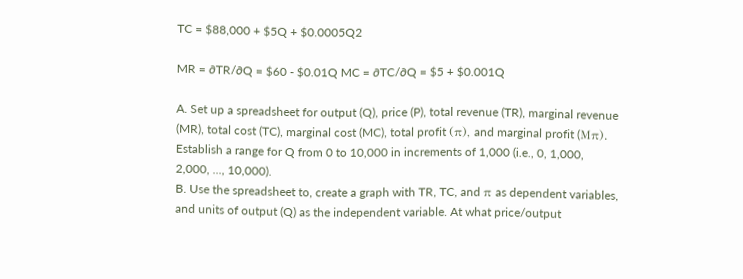TC = $88,000 + $5Q + $0.0005Q2

MR = ∂TR/∂Q = $60 - $0.01Q MC = ∂TC/∂Q = $5 + $0.001Q

A. Set up a spreadsheet for output (Q), price (P), total revenue (TR), marginal revenue (MR), total cost (TC), marginal cost (MC), total profit (π), and marginal profit (Mπ). Establish a range for Q from 0 to 10,000 in increments of 1,000 (i.e., 0, 1,000, 2,000, ..., 10,000).
B. Use the spreadsheet to, create a graph with TR, TC, and π as dependent variables, and units of output (Q) as the independent variable. At what price/output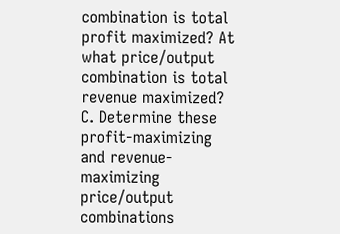combination is total profit maximized? At what price/output combination is total revenue maximized?
C. Determine these profit-maximizing and revenue-maximizing price/output combinations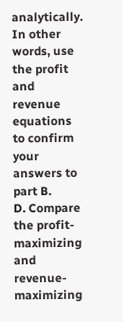analytically. In other words, use the profit and revenue equations to confirm your answers to part B.
D. Compare the profit-maximizing and revenue-maximizing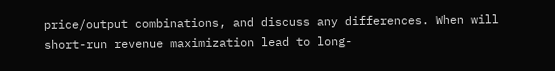price/output combinations, and discuss any differences. When will short-run revenue maximization lead to long-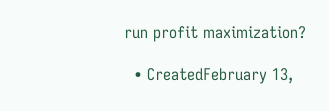run profit maximization?

  • CreatedFebruary 13,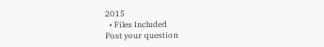2015
  • Files Included
Post your question